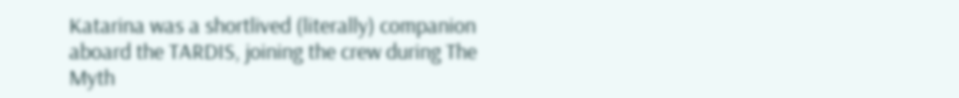Katarina was a shortlived (literally) companion aboard the TARDIS, joining the crew during The Myth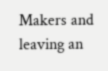Makers and leaving an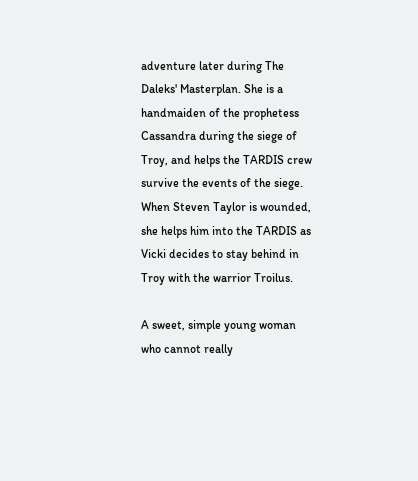adventure later during The Daleks' Masterplan. She is a handmaiden of the prophetess Cassandra during the siege of Troy, and helps the TARDIS crew survive the events of the siege. When Steven Taylor is wounded, she helps him into the TARDIS as Vicki decides to stay behind in Troy with the warrior Troilus.

A sweet, simple young woman who cannot really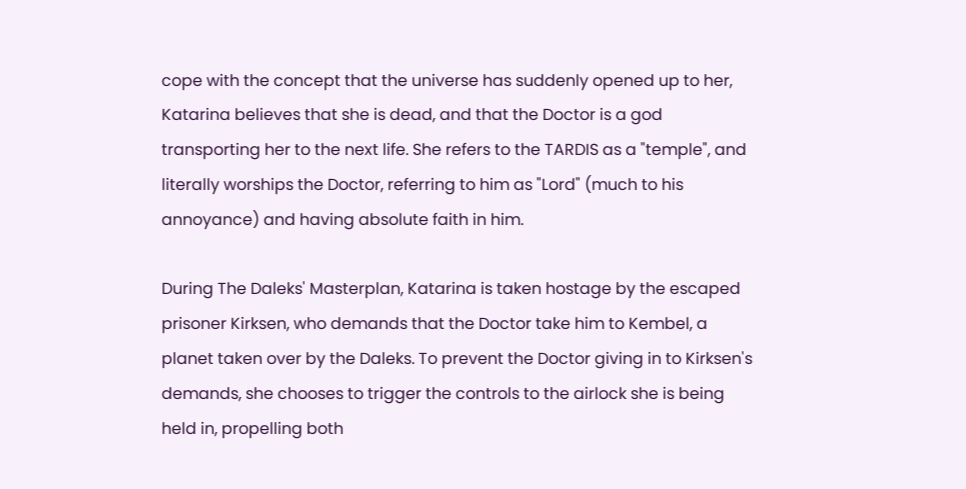cope with the concept that the universe has suddenly opened up to her, Katarina believes that she is dead, and that the Doctor is a god transporting her to the next life. She refers to the TARDIS as a "temple", and literally worships the Doctor, referring to him as "Lord" (much to his annoyance) and having absolute faith in him.

During The Daleks' Masterplan, Katarina is taken hostage by the escaped prisoner Kirksen, who demands that the Doctor take him to Kembel, a planet taken over by the Daleks. To prevent the Doctor giving in to Kirksen's demands, she chooses to trigger the controls to the airlock she is being held in, propelling both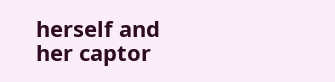herself and her captor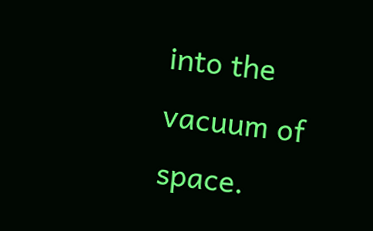into the vacuum of space.